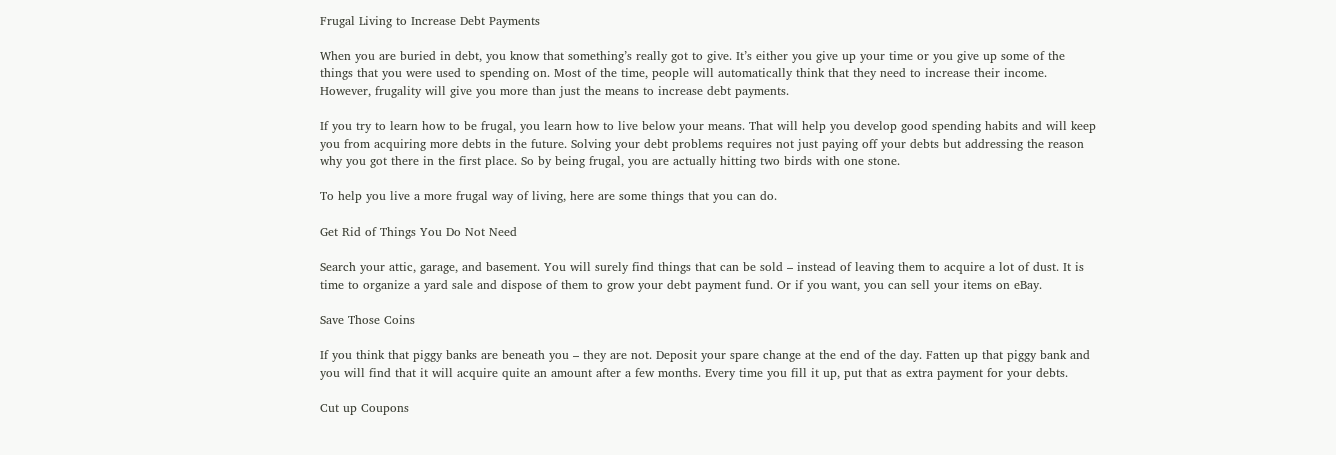Frugal Living to Increase Debt Payments

When you are buried in debt, you know that something’s really got to give. It’s either you give up your time or you give up some of the things that you were used to spending on. Most of the time, people will automatically think that they need to increase their income. However, frugality will give you more than just the means to increase debt payments.

If you try to learn how to be frugal, you learn how to live below your means. That will help you develop good spending habits and will keep you from acquiring more debts in the future. Solving your debt problems requires not just paying off your debts but addressing the reason why you got there in the first place. So by being frugal, you are actually hitting two birds with one stone.

To help you live a more frugal way of living, here are some things that you can do.

Get Rid of Things You Do Not Need

Search your attic, garage, and basement. You will surely find things that can be sold – instead of leaving them to acquire a lot of dust. It is time to organize a yard sale and dispose of them to grow your debt payment fund. Or if you want, you can sell your items on eBay.

Save Those Coins

If you think that piggy banks are beneath you – they are not. Deposit your spare change at the end of the day. Fatten up that piggy bank and you will find that it will acquire quite an amount after a few months. Every time you fill it up, put that as extra payment for your debts.

Cut up Coupons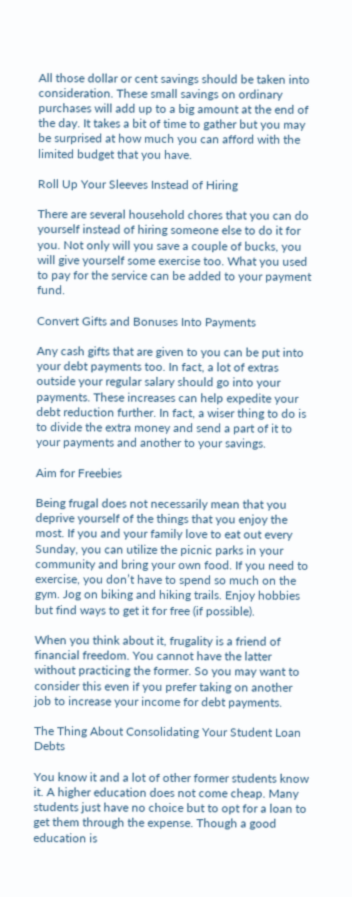All those dollar or cent savings should be taken into consideration. These small savings on ordinary purchases will add up to a big amount at the end of the day. It takes a bit of time to gather but you may be surprised at how much you can afford with the limited budget that you have.

Roll Up Your Sleeves Instead of Hiring

There are several household chores that you can do yourself instead of hiring someone else to do it for you. Not only will you save a couple of bucks, you will give yourself some exercise too. What you used to pay for the service can be added to your payment fund.

Convert Gifts and Bonuses Into Payments

Any cash gifts that are given to you can be put into your debt payments too. In fact, a lot of extras outside your regular salary should go into your payments. These increases can help expedite your debt reduction further. In fact, a wiser thing to do is to divide the extra money and send a part of it to your payments and another to your savings.

Aim for Freebies

Being frugal does not necessarily mean that you deprive yourself of the things that you enjoy the most. If you and your family love to eat out every Sunday, you can utilize the picnic parks in your community and bring your own food. If you need to exercise, you don’t have to spend so much on the gym. Jog on biking and hiking trails. Enjoy hobbies but find ways to get it for free (if possible).

When you think about it, frugality is a friend of financial freedom. You cannot have the latter without practicing the former. So you may want to consider this even if you prefer taking on another job to increase your income for debt payments.

The Thing About Consolidating Your Student Loan Debts

You know it and a lot of other former students know it. A higher education does not come cheap. Many students just have no choice but to opt for a loan to get them through the expense. Though a good education is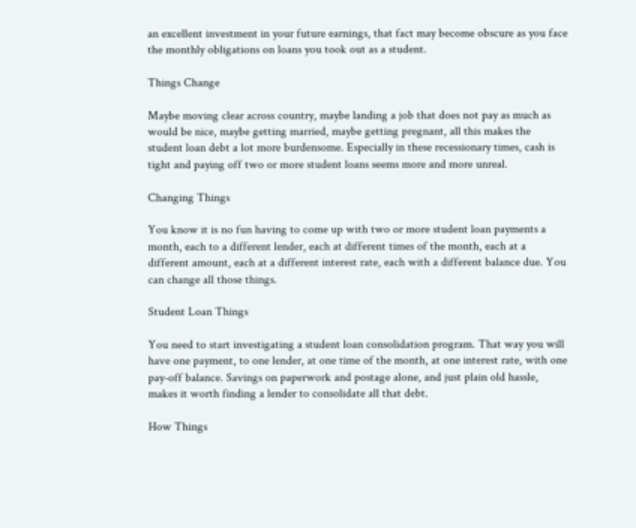an excellent investment in your future earnings, that fact may become obscure as you face the monthly obligations on loans you took out as a student.

Things Change

Maybe moving clear across country, maybe landing a job that does not pay as much as would be nice, maybe getting married, maybe getting pregnant, all this makes the student loan debt a lot more burdensome. Especially in these recessionary times, cash is tight and paying off two or more student loans seems more and more unreal.

Changing Things

You know it is no fun having to come up with two or more student loan payments a month, each to a different lender, each at different times of the month, each at a different amount, each at a different interest rate, each with a different balance due. You can change all those things.

Student Loan Things

You need to start investigating a student loan consolidation program. That way you will have one payment, to one lender, at one time of the month, at one interest rate, with one pay-off balance. Savings on paperwork and postage alone, and just plain old hassle, makes it worth finding a lender to consolidate all that debt.

How Things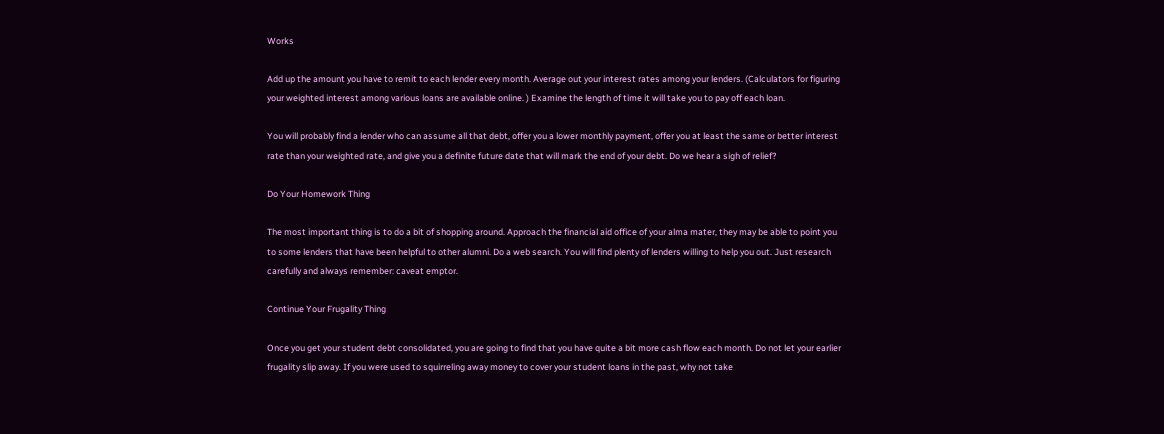Works

Add up the amount you have to remit to each lender every month. Average out your interest rates among your lenders. (Calculators for figuring your weighted interest among various loans are available online. ) Examine the length of time it will take you to pay off each loan.

You will probably find a lender who can assume all that debt, offer you a lower monthly payment, offer you at least the same or better interest rate than your weighted rate, and give you a definite future date that will mark the end of your debt. Do we hear a sigh of relief?

Do Your Homework Thing

The most important thing is to do a bit of shopping around. Approach the financial aid office of your alma mater, they may be able to point you to some lenders that have been helpful to other alumni. Do a web search. You will find plenty of lenders willing to help you out. Just research carefully and always remember: caveat emptor.

Continue Your Frugality Thing

Once you get your student debt consolidated, you are going to find that you have quite a bit more cash flow each month. Do not let your earlier frugality slip away. If you were used to squirreling away money to cover your student loans in the past, why not take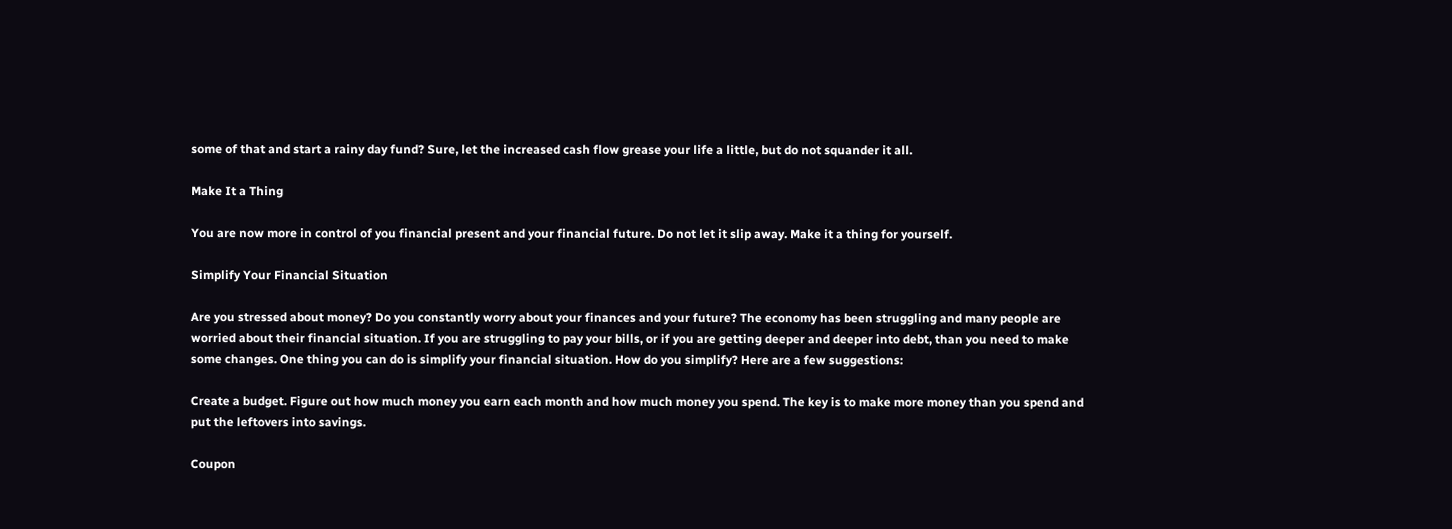some of that and start a rainy day fund? Sure, let the increased cash flow grease your life a little, but do not squander it all.

Make It a Thing

You are now more in control of you financial present and your financial future. Do not let it slip away. Make it a thing for yourself.

Simplify Your Financial Situation

Are you stressed about money? Do you constantly worry about your finances and your future? The economy has been struggling and many people are worried about their financial situation. If you are struggling to pay your bills, or if you are getting deeper and deeper into debt, than you need to make some changes. One thing you can do is simplify your financial situation. How do you simplify? Here are a few suggestions:

Create a budget. Figure out how much money you earn each month and how much money you spend. The key is to make more money than you spend and put the leftovers into savings.

Coupon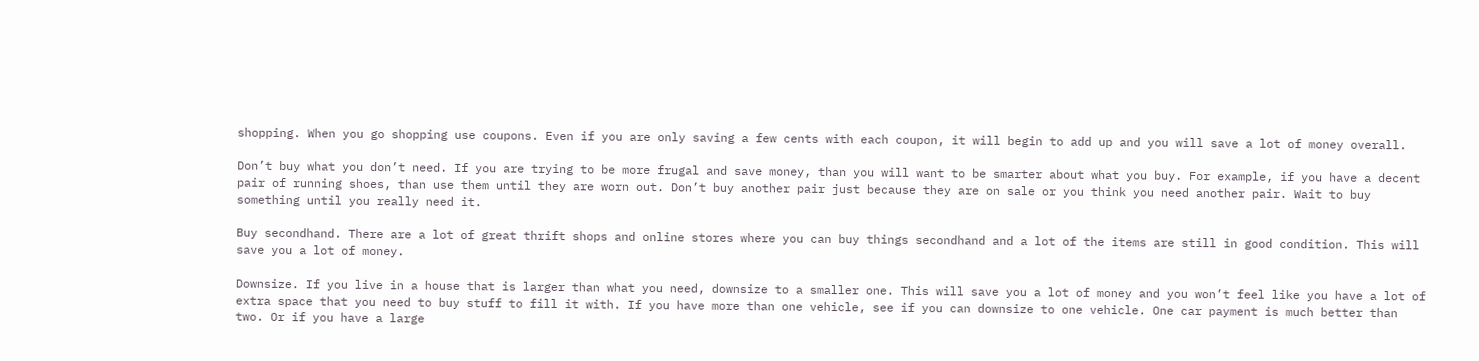shopping. When you go shopping use coupons. Even if you are only saving a few cents with each coupon, it will begin to add up and you will save a lot of money overall.

Don’t buy what you don’t need. If you are trying to be more frugal and save money, than you will want to be smarter about what you buy. For example, if you have a decent pair of running shoes, than use them until they are worn out. Don’t buy another pair just because they are on sale or you think you need another pair. Wait to buy something until you really need it.

Buy secondhand. There are a lot of great thrift shops and online stores where you can buy things secondhand and a lot of the items are still in good condition. This will save you a lot of money.

Downsize. If you live in a house that is larger than what you need, downsize to a smaller one. This will save you a lot of money and you won’t feel like you have a lot of extra space that you need to buy stuff to fill it with. If you have more than one vehicle, see if you can downsize to one vehicle. One car payment is much better than two. Or if you have a large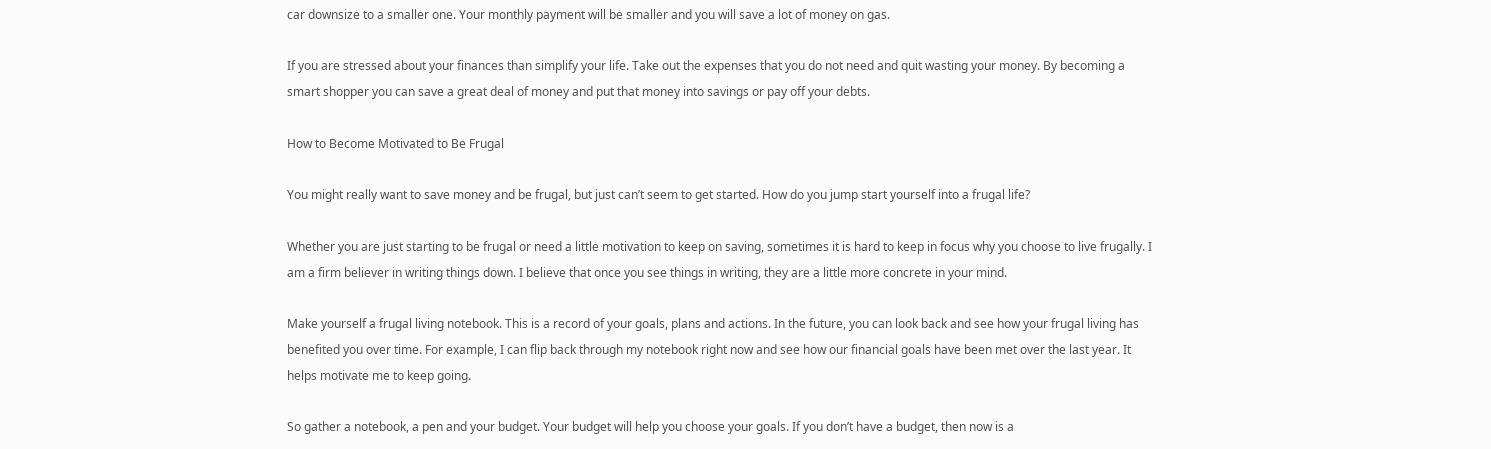car downsize to a smaller one. Your monthly payment will be smaller and you will save a lot of money on gas.

If you are stressed about your finances than simplify your life. Take out the expenses that you do not need and quit wasting your money. By becoming a smart shopper you can save a great deal of money and put that money into savings or pay off your debts.

How to Become Motivated to Be Frugal

You might really want to save money and be frugal, but just can’t seem to get started. How do you jump start yourself into a frugal life?

Whether you are just starting to be frugal or need a little motivation to keep on saving, sometimes it is hard to keep in focus why you choose to live frugally. I am a firm believer in writing things down. I believe that once you see things in writing, they are a little more concrete in your mind.

Make yourself a frugal living notebook. This is a record of your goals, plans and actions. In the future, you can look back and see how your frugal living has benefited you over time. For example, I can flip back through my notebook right now and see how our financial goals have been met over the last year. It helps motivate me to keep going.

So gather a notebook, a pen and your budget. Your budget will help you choose your goals. If you don’t have a budget, then now is a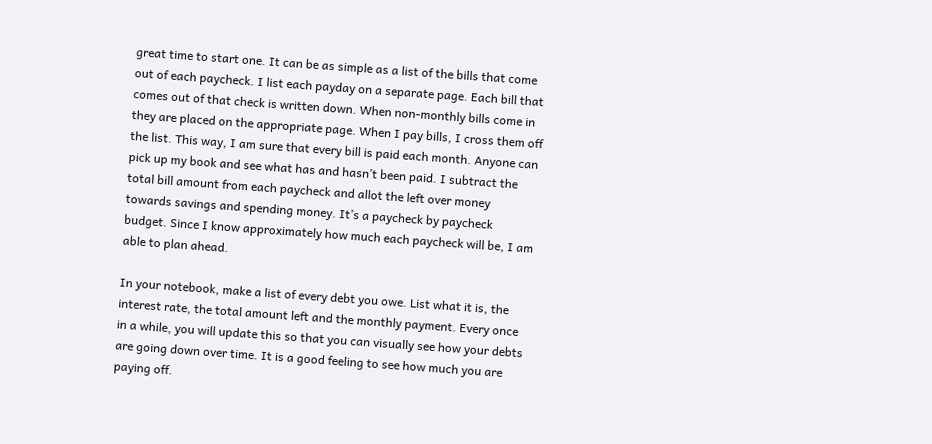great time to start one. It can be as simple as a list of the bills that come out of each paycheck. I list each payday on a separate page. Each bill that comes out of that check is written down. When non-monthly bills come in they are placed on the appropriate page. When I pay bills, I cross them off the list. This way, I am sure that every bill is paid each month. Anyone can pick up my book and see what has and hasn’t been paid. I subtract the total bill amount from each paycheck and allot the left over money towards savings and spending money. It’s a paycheck by paycheck budget. Since I know approximately how much each paycheck will be, I am able to plan ahead.

In your notebook, make a list of every debt you owe. List what it is, the interest rate, the total amount left and the monthly payment. Every once in a while, you will update this so that you can visually see how your debts are going down over time. It is a good feeling to see how much you are paying off.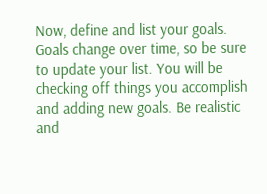Now, define and list your goals. Goals change over time, so be sure to update your list. You will be checking off things you accomplish and adding new goals. Be realistic and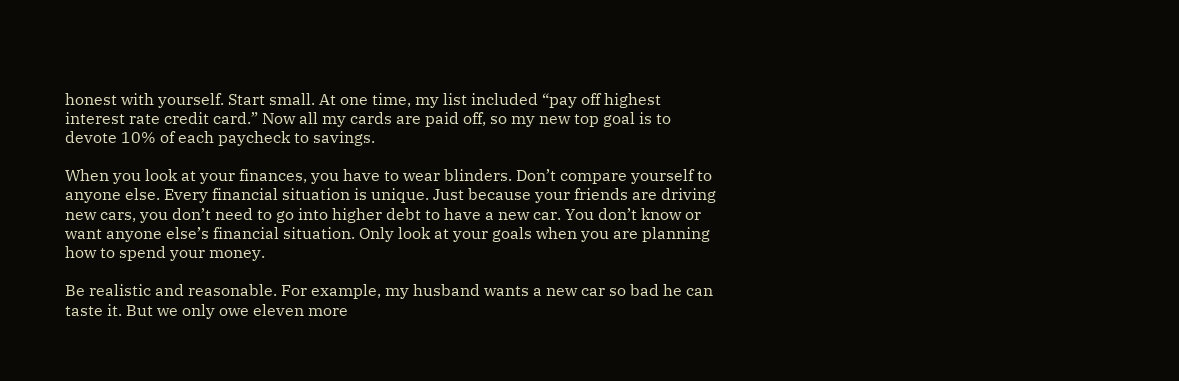honest with yourself. Start small. At one time, my list included “pay off highest interest rate credit card.” Now all my cards are paid off, so my new top goal is to devote 10% of each paycheck to savings.

When you look at your finances, you have to wear blinders. Don’t compare yourself to anyone else. Every financial situation is unique. Just because your friends are driving new cars, you don’t need to go into higher debt to have a new car. You don’t know or want anyone else’s financial situation. Only look at your goals when you are planning how to spend your money.

Be realistic and reasonable. For example, my husband wants a new car so bad he can taste it. But we only owe eleven more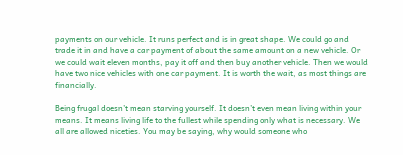payments on our vehicle. It runs perfect and is in great shape. We could go and trade it in and have a car payment of about the same amount on a new vehicle. Or we could wait eleven months, pay it off and then buy another vehicle. Then we would have two nice vehicles with one car payment. It is worth the wait, as most things are financially.

Being frugal doesn’t mean starving yourself. It doesn’t even mean living within your means. It means living life to the fullest while spending only what is necessary. We all are allowed niceties. You may be saying, why would someone who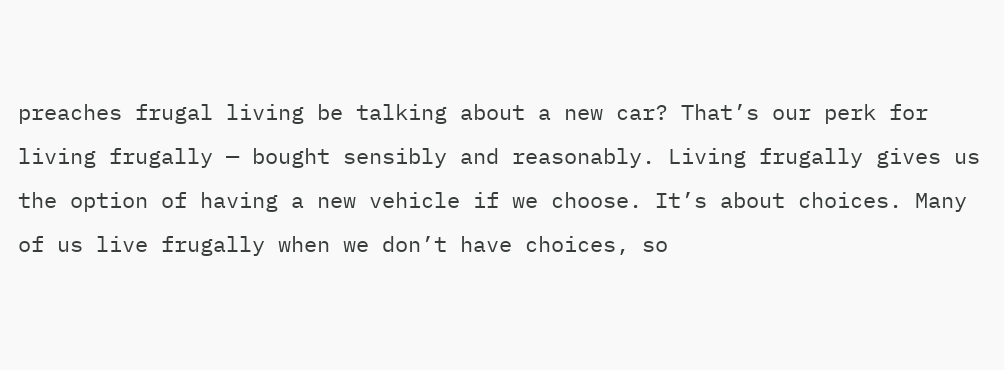preaches frugal living be talking about a new car? That’s our perk for living frugally — bought sensibly and reasonably. Living frugally gives us the option of having a new vehicle if we choose. It’s about choices. Many of us live frugally when we don’t have choices, so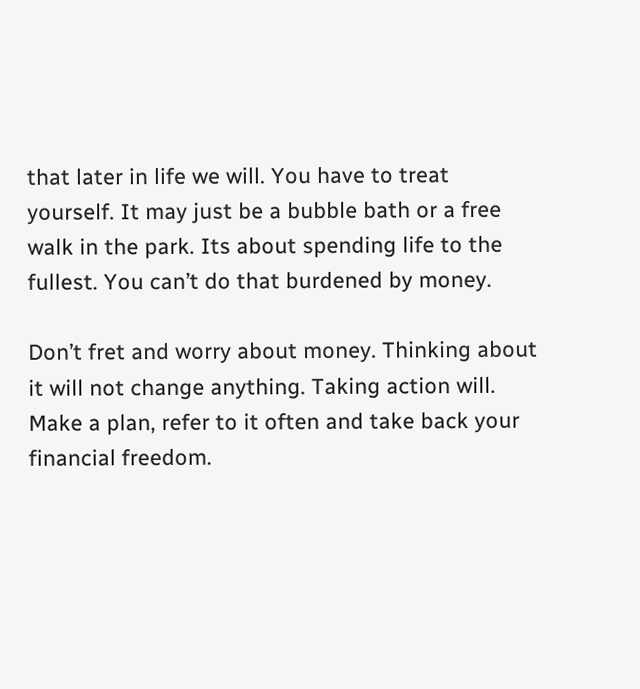that later in life we will. You have to treat yourself. It may just be a bubble bath or a free walk in the park. Its about spending life to the fullest. You can’t do that burdened by money.

Don’t fret and worry about money. Thinking about it will not change anything. Taking action will. Make a plan, refer to it often and take back your financial freedom.